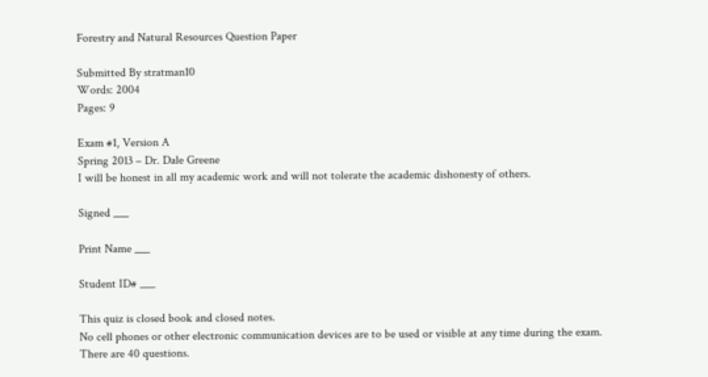Forestry and Natural Resources Question Paper

Submitted By stratman10
Words: 2004
Pages: 9

Exam #1, Version A
Spring 2013 – Dr. Dale Greene
I will be honest in all my academic work and will not tolerate the academic dishonesty of others.

Signed ___

Print Name ___

Student ID# ___

This quiz is closed book and closed notes.
No cell phones or other electronic communication devices are to be used or visible at any time during the exam.
There are 40 questions.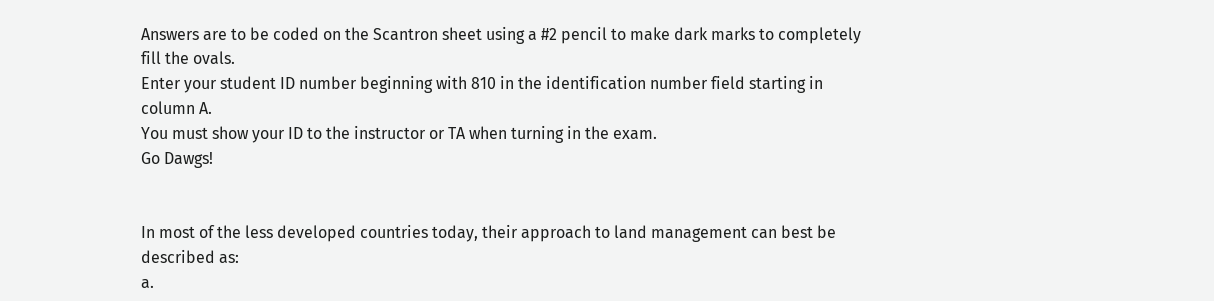Answers are to be coded on the Scantron sheet using a #2 pencil to make dark marks to completely fill the ovals.
Enter your student ID number beginning with 810 in the identification number field starting in column A.
You must show your ID to the instructor or TA when turning in the exam.
Go Dawgs!


In most of the less developed countries today, their approach to land management can best be described as:
a.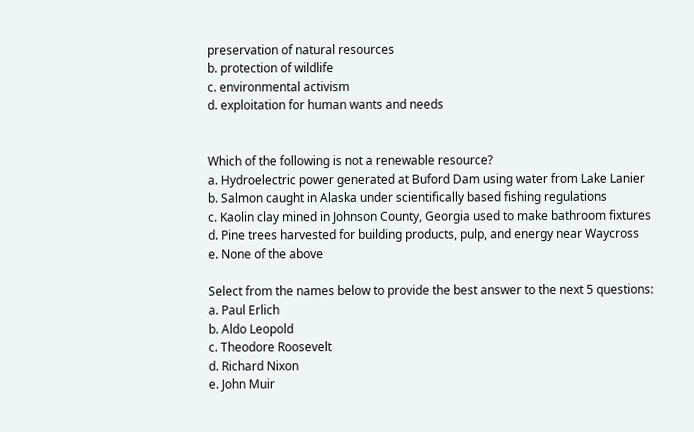preservation of natural resources
b. protection of wildlife
c. environmental activism
d. exploitation for human wants and needs


Which of the following is not a renewable resource?
a. Hydroelectric power generated at Buford Dam using water from Lake Lanier
b. Salmon caught in Alaska under scientifically based fishing regulations
c. Kaolin clay mined in Johnson County, Georgia used to make bathroom fixtures
d. Pine trees harvested for building products, pulp, and energy near Waycross
e. None of the above

Select from the names below to provide the best answer to the next 5 questions:
a. Paul Erlich
b. Aldo Leopold
c. Theodore Roosevelt
d. Richard Nixon
e. John Muir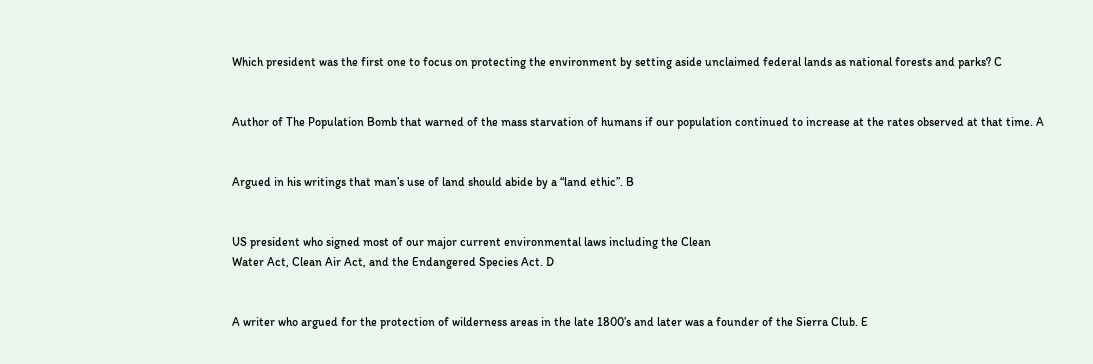Which president was the first one to focus on protecting the environment by setting aside unclaimed federal lands as national forests and parks? C


Author of The Population Bomb that warned of the mass starvation of humans if our population continued to increase at the rates observed at that time. A


Argued in his writings that man’s use of land should abide by a “land ethic”. B


US president who signed most of our major current environmental laws including the Clean
Water Act, Clean Air Act, and the Endangered Species Act. D


A writer who argued for the protection of wilderness areas in the late 1800’s and later was a founder of the Sierra Club. E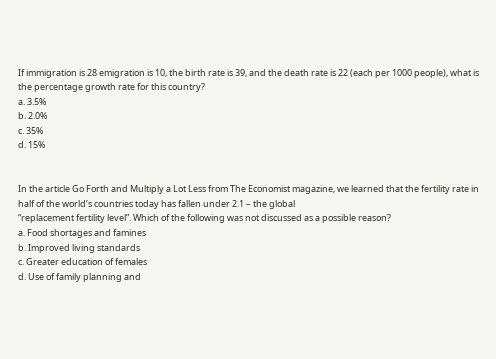If immigration is 28 emigration is 10, the birth rate is 39, and the death rate is 22 (each per 1000 people), what is the percentage growth rate for this country?
a. 3.5%
b. 2.0%
c. 35%
d. 15%


In the article Go Forth and Multiply a Lot Less from The Economist magazine, we learned that the fertility rate in half of the world’s countries today has fallen under 2.1 – the global
“replacement fertility level”. Which of the following was not discussed as a possible reason?
a. Food shortages and famines
b. Improved living standards
c. Greater education of females
d. Use of family planning and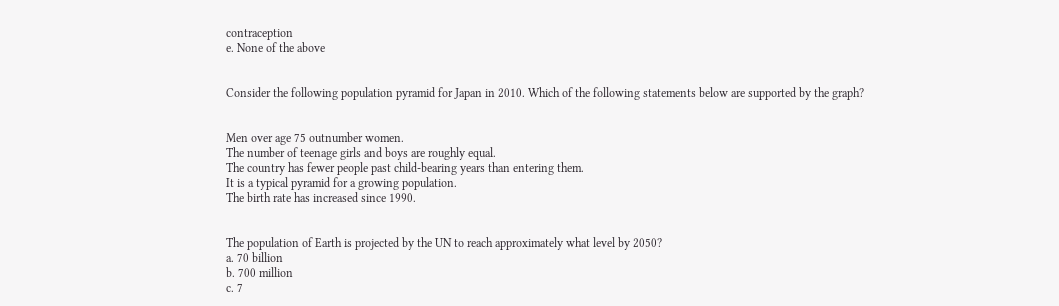contraception
e. None of the above


Consider the following population pyramid for Japan in 2010. Which of the following statements below are supported by the graph?


Men over age 75 outnumber women.
The number of teenage girls and boys are roughly equal.
The country has fewer people past child-bearing years than entering them.
It is a typical pyramid for a growing population.
The birth rate has increased since 1990.


The population of Earth is projected by the UN to reach approximately what level by 2050?
a. 70 billion
b. 700 million
c. 7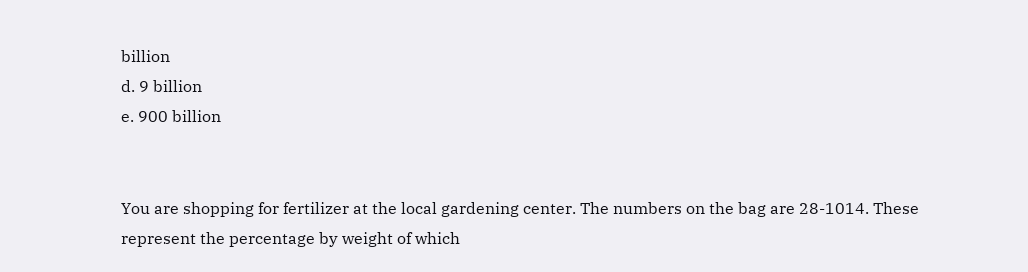billion
d. 9 billion
e. 900 billion


You are shopping for fertilizer at the local gardening center. The numbers on the bag are 28-1014. These represent the percentage by weight of which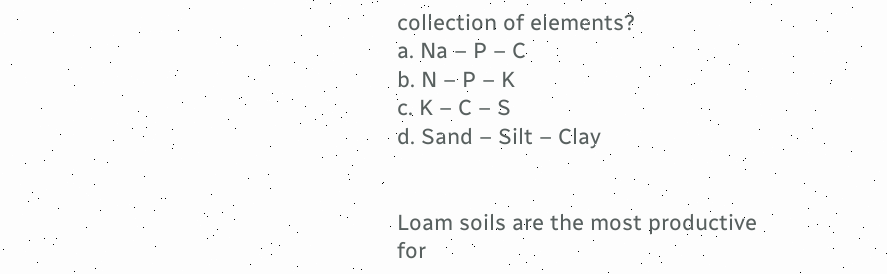collection of elements?
a. Na – P – C
b. N – P – K
c. K – C – S
d. Sand – Silt – Clay


Loam soils are the most productive for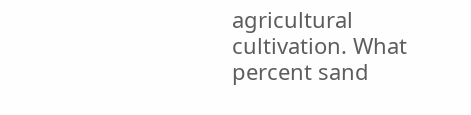agricultural cultivation. What percent sand